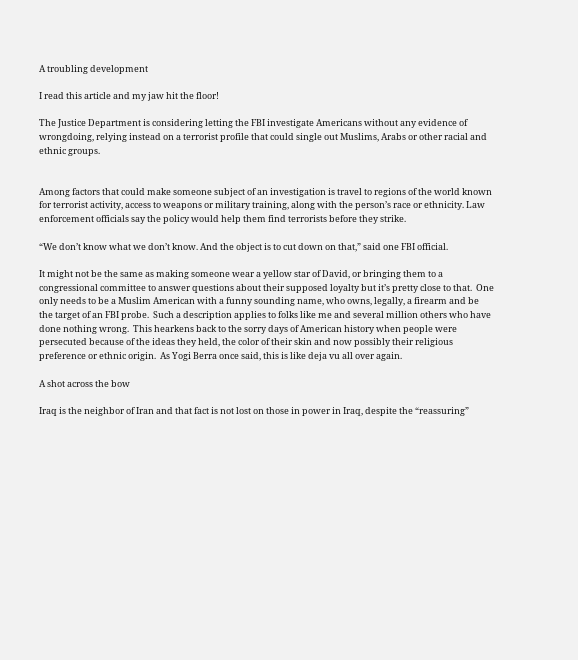A troubling development

I read this article and my jaw hit the floor!

The Justice Department is considering letting the FBI investigate Americans without any evidence of wrongdoing, relying instead on a terrorist profile that could single out Muslims, Arabs or other racial and ethnic groups.


Among factors that could make someone subject of an investigation is travel to regions of the world known for terrorist activity, access to weapons or military training, along with the person’s race or ethnicity. Law enforcement officials say the policy would help them find terrorists before they strike.

“We don’t know what we don’t know. And the object is to cut down on that,” said one FBI official.

It might not be the same as making someone wear a yellow star of David, or bringing them to a congressional committee to answer questions about their supposed loyalty but it’s pretty close to that.  One only needs to be a Muslim American with a funny sounding name, who owns, legally, a firearm and be the target of an FBI probe.  Such a description applies to folks like me and several million others who have done nothing wrong.  This hearkens back to the sorry days of American history when people were persecuted because of the ideas they held, the color of their skin and now possibly their religious preference or ethnic origin.  As Yogi Berra once said, this is like deja vu all over again.

A shot across the bow

Iraq is the neighbor of Iran and that fact is not lost on those in power in Iraq, despite the “reassuring”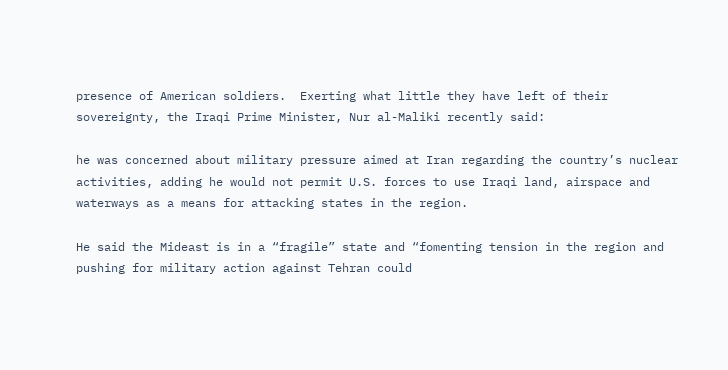presence of American soldiers.  Exerting what little they have left of their sovereignty, the Iraqi Prime Minister, Nur al-Maliki recently said:

he was concerned about military pressure aimed at Iran regarding the country’s nuclear activities, adding he would not permit U.S. forces to use Iraqi land, airspace and waterways as a means for attacking states in the region.

He said the Mideast is in a “fragile” state and “fomenting tension in the region and pushing for military action against Tehran could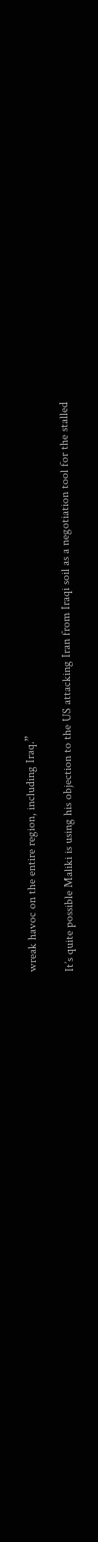wreak havoc on the entire region, including Iraq.”

It’s quite possible Maliki is using his objection to the US attacking Iran from Iraqi soil as a negotiation tool for the stalled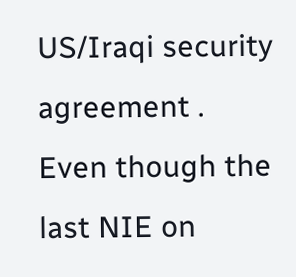US/Iraqi security agreement .  Even though the last NIE on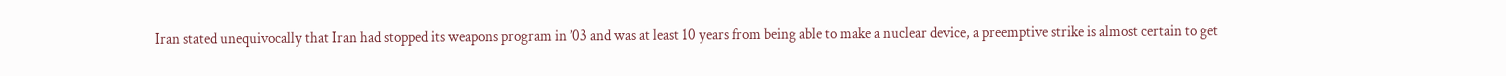Iran stated unequivocally that Iran had stopped its weapons program in ’03 and was at least 10 years from being able to make a nuclear device, a preemptive strike is almost certain to get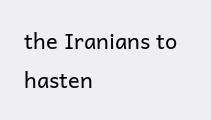the Iranians to hasten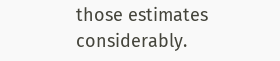those estimates considerably.